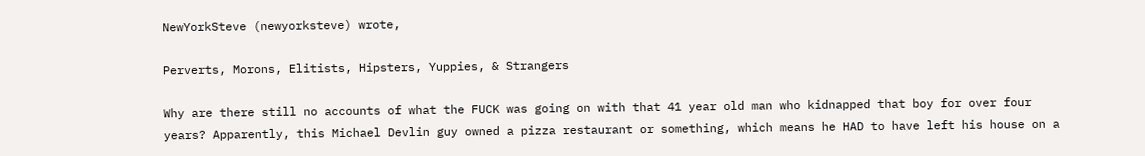NewYorkSteve (newyorksteve) wrote,

Perverts, Morons, Elitists, Hipsters, Yuppies, & Strangers

Why are there still no accounts of what the FUCK was going on with that 41 year old man who kidnapped that boy for over four years? Apparently, this Michael Devlin guy owned a pizza restaurant or something, which means he HAD to have left his house on a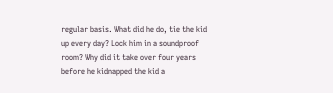regular basis. What did he do, tie the kid up every day? Lock him in a soundproof room? Why did it take over four years before he kidnapped the kid a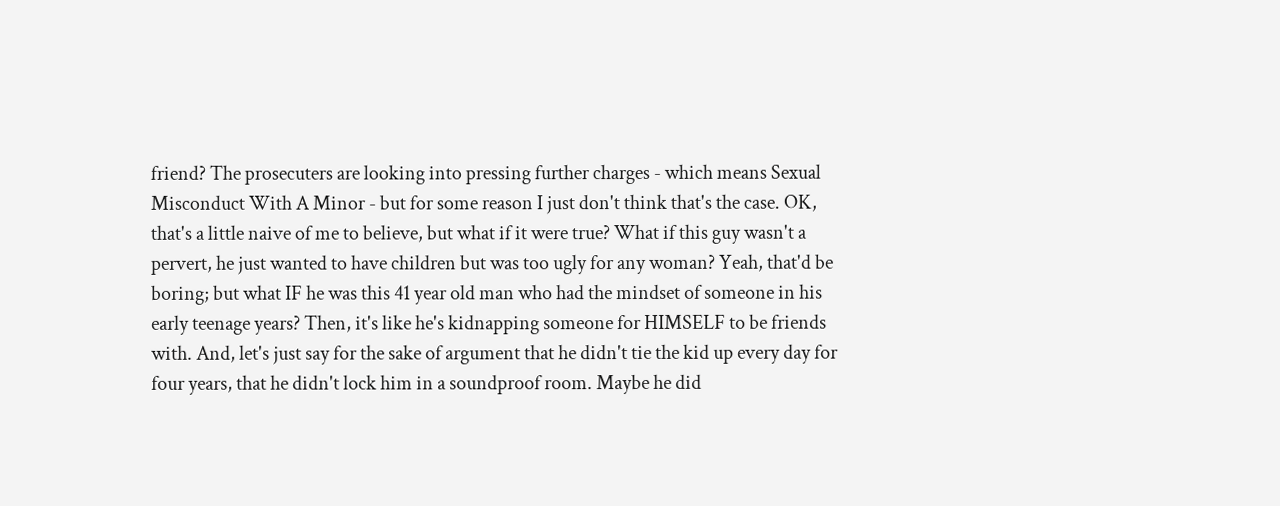friend? The prosecuters are looking into pressing further charges - which means Sexual Misconduct With A Minor - but for some reason I just don't think that's the case. OK, that's a little naive of me to believe, but what if it were true? What if this guy wasn't a pervert, he just wanted to have children but was too ugly for any woman? Yeah, that'd be boring; but what IF he was this 41 year old man who had the mindset of someone in his early teenage years? Then, it's like he's kidnapping someone for HIMSELF to be friends with. And, let's just say for the sake of argument that he didn't tie the kid up every day for four years, that he didn't lock him in a soundproof room. Maybe he did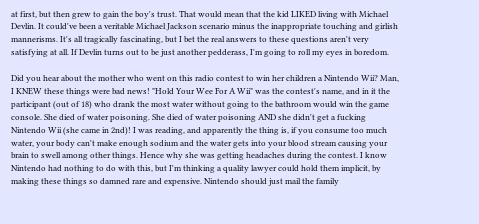at first, but then grew to gain the boy's trust. That would mean that the kid LIKED living with Michael Devlin. It could've been a veritable Michael Jackson scenario minus the inappropriate touching and girlish mannerisms. It's all tragically fascinating, but I bet the real answers to these questions aren't very satisfying at all. If Devlin turns out to be just another pedderass, I'm going to roll my eyes in boredom.

Did you hear about the mother who went on this radio contest to win her children a Nintendo Wii? Man, I KNEW these things were bad news! "Hold Your Wee For A Wii" was the contest's name, and in it the participant (out of 18) who drank the most water without going to the bathroom would win the game console. She died of water poisoning. She died of water poisoning AND she didn't get a fucking Nintendo Wii (she came in 2nd)! I was reading, and apparently the thing is, if you consume too much water, your body can't make enough sodium and the water gets into your blood stream causing your brain to swell among other things. Hence why she was getting headaches during the contest. I know Nintendo had nothing to do with this, but I'm thinking a quality lawyer could hold them implicit, by making these things so damned rare and expensive. Nintendo should just mail the family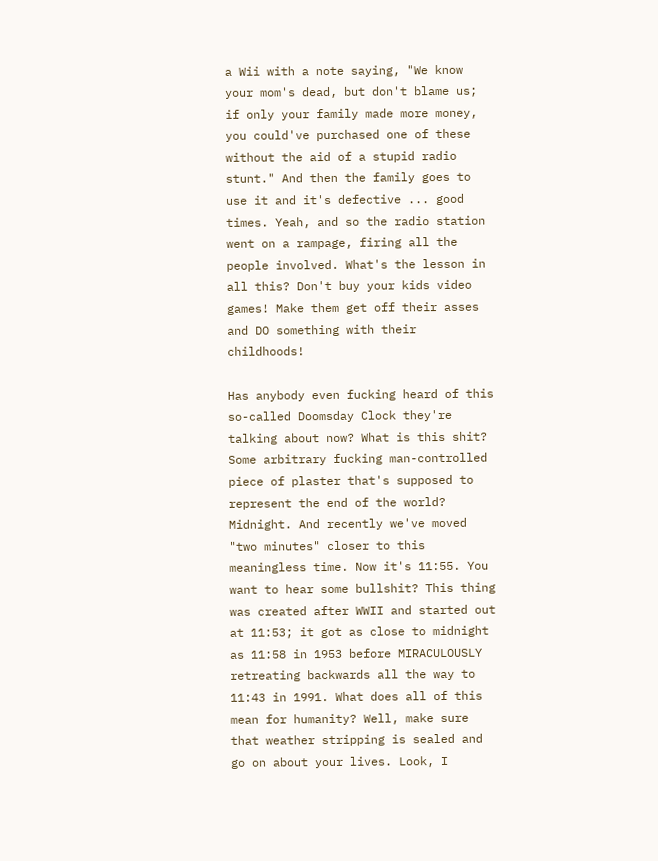a Wii with a note saying, "We know your mom's dead, but don't blame us; if only your family made more money, you could've purchased one of these without the aid of a stupid radio stunt." And then the family goes to use it and it's defective ... good times. Yeah, and so the radio station went on a rampage, firing all the people involved. What's the lesson in all this? Don't buy your kids video games! Make them get off their asses and DO something with their childhoods!

Has anybody even fucking heard of this so-called Doomsday Clock they're talking about now? What is this shit? Some arbitrary fucking man-controlled piece of plaster that's supposed to represent the end of the world? Midnight. And recently we've moved "two minutes" closer to this meaningless time. Now it's 11:55. You want to hear some bullshit? This thing was created after WWII and started out at 11:53; it got as close to midnight as 11:58 in 1953 before MIRACULOUSLY retreating backwards all the way to 11:43 in 1991. What does all of this mean for humanity? Well, make sure that weather stripping is sealed and go on about your lives. Look, I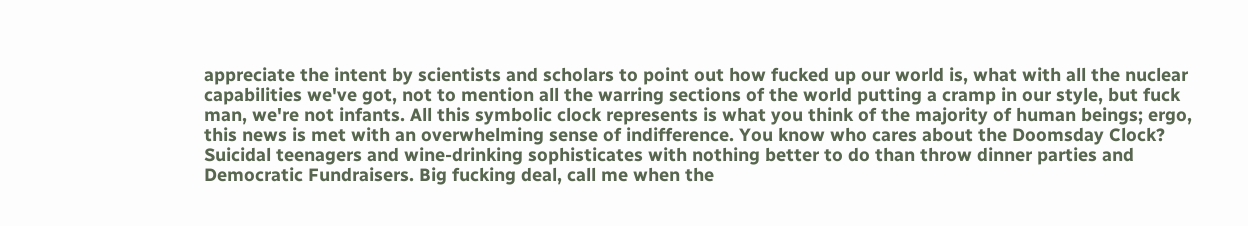appreciate the intent by scientists and scholars to point out how fucked up our world is, what with all the nuclear capabilities we've got, not to mention all the warring sections of the world putting a cramp in our style, but fuck man, we're not infants. All this symbolic clock represents is what you think of the majority of human beings; ergo, this news is met with an overwhelming sense of indifference. You know who cares about the Doomsday Clock? Suicidal teenagers and wine-drinking sophisticates with nothing better to do than throw dinner parties and Democratic Fundraisers. Big fucking deal, call me when the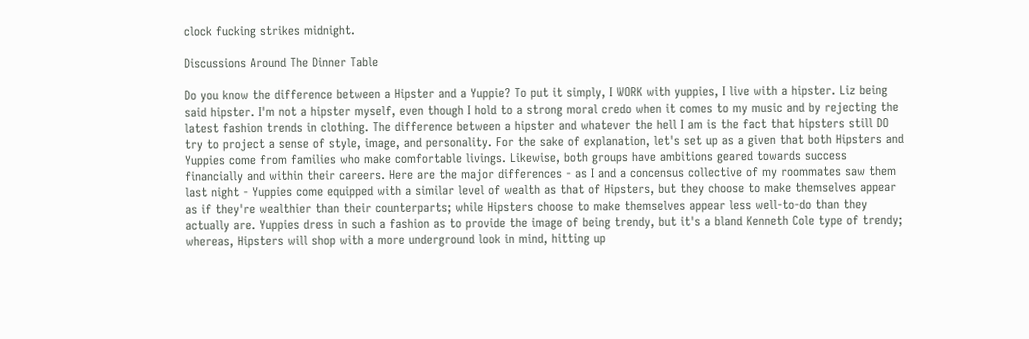clock fucking strikes midnight.

Discussions Around The Dinner Table

Do you know the difference between a Hipster and a Yuppie? To put it simply, I WORK with yuppies, I live with a hipster. Liz being said hipster. I'm not a hipster myself, even though I hold to a strong moral credo when it comes to my music and by rejecting the latest fashion trends in clothing. The difference between a hipster and whatever the hell I am is the fact that hipsters still DO try to project a sense of style, image, and personality. For the sake of explanation, let's set up as a given that both Hipsters and Yuppies come from families who make comfortable livings. Likewise, both groups have ambitions geared towards success financially and within their careers. Here are the major differences - as I and a concensus collective of my roommates saw them last night - Yuppies come equipped with a similar level of wealth as that of Hipsters, but they choose to make themselves appear as if they're wealthier than their counterparts; while Hipsters choose to make themselves appear less well-to-do than they actually are. Yuppies dress in such a fashion as to provide the image of being trendy, but it's a bland Kenneth Cole type of trendy; whereas, Hipsters will shop with a more underground look in mind, hitting up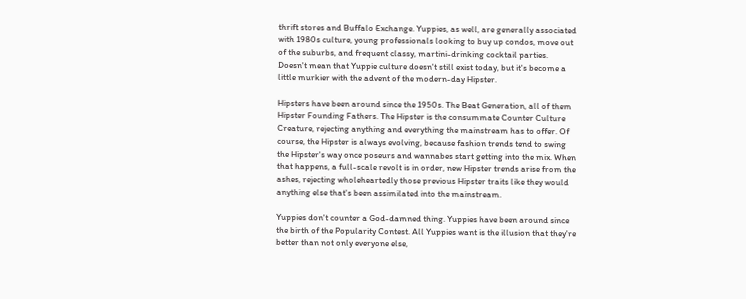thrift stores and Buffalo Exchange. Yuppies, as well, are generally associated with 1980s culture, young professionals looking to buy up condos, move out of the suburbs, and frequent classy, martini-drinking cocktail parties. Doesn't mean that Yuppie culture doesn't still exist today, but it's become a little murkier with the advent of the modern-day Hipster.

Hipsters have been around since the 1950s. The Beat Generation, all of them Hipster Founding Fathers. The Hipster is the consummate Counter Culture Creature, rejecting anything and everything the mainstream has to offer. Of course, the Hipster is always evolving, because fashion trends tend to swing the Hipster's way once poseurs and wannabes start getting into the mix. When that happens, a full-scale revolt is in order, new Hipster trends arise from the ashes, rejecting wholeheartedly those previous Hipster traits like they would anything else that's been assimilated into the mainstream.

Yuppies don't counter a God-damned thing. Yuppies have been around since the birth of the Popularity Contest. All Yuppies want is the illusion that they're better than not only everyone else,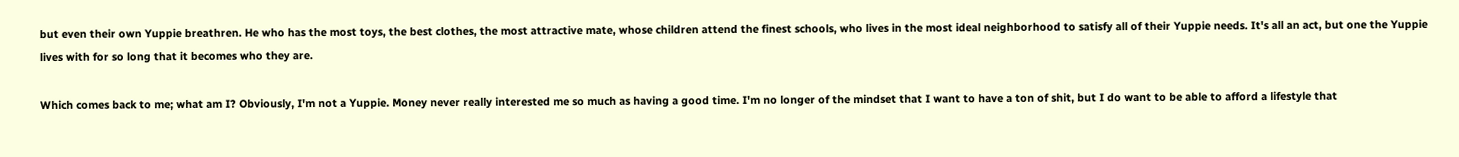but even their own Yuppie breathren. He who has the most toys, the best clothes, the most attractive mate, whose children attend the finest schools, who lives in the most ideal neighborhood to satisfy all of their Yuppie needs. It's all an act, but one the Yuppie lives with for so long that it becomes who they are.

Which comes back to me; what am I? Obviously, I'm not a Yuppie. Money never really interested me so much as having a good time. I'm no longer of the mindset that I want to have a ton of shit, but I do want to be able to afford a lifestyle that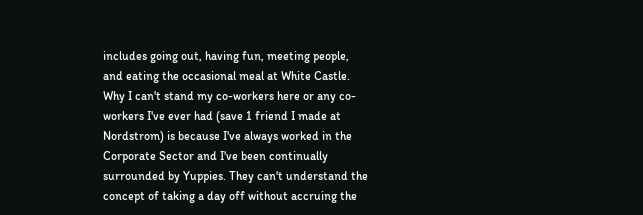includes going out, having fun, meeting people, and eating the occasional meal at White Castle. Why I can't stand my co-workers here or any co-workers I've ever had (save 1 friend I made at Nordstrom) is because I've always worked in the Corporate Sector and I've been continually surrounded by Yuppies. They can't understand the concept of taking a day off without accruing the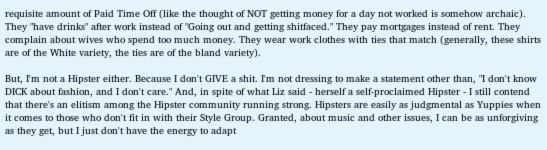requisite amount of Paid Time Off (like the thought of NOT getting money for a day not worked is somehow archaic). They "have drinks" after work instead of "Going out and getting shitfaced." They pay mortgages instead of rent. They complain about wives who spend too much money. They wear work clothes with ties that match (generally, these shirts are of the White variety, the ties are of the bland variety).

But, I'm not a Hipster either. Because I don't GIVE a shit. I'm not dressing to make a statement other than, "I don't know DICK about fashion, and I don't care." And, in spite of what Liz said - herself a self-proclaimed Hipster - I still contend that there's an elitism among the Hipster community running strong. Hipsters are easily as judgmental as Yuppies when it comes to those who don't fit in with their Style Group. Granted, about music and other issues, I can be as unforgiving as they get, but I just don't have the energy to adapt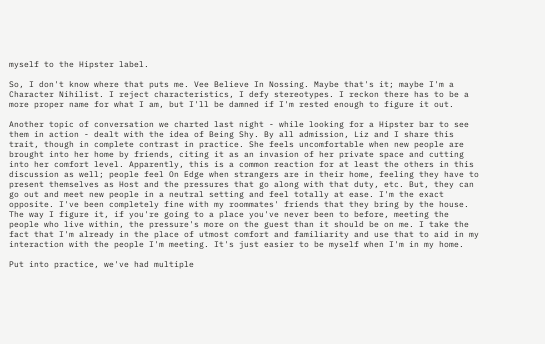myself to the Hipster label.

So, I don't know where that puts me. Vee Believe In Nossing. Maybe that's it; maybe I'm a Character Nihilist. I reject characteristics, I defy stereotypes. I reckon there has to be a more proper name for what I am, but I'll be damned if I'm rested enough to figure it out.

Another topic of conversation we charted last night - while looking for a Hipster bar to see them in action - dealt with the idea of Being Shy. By all admission, Liz and I share this trait, though in complete contrast in practice. She feels uncomfortable when new people are brought into her home by friends, citing it as an invasion of her private space and cutting into her comfort level. Apparently, this is a common reaction for at least the others in this discussion as well; people feel On Edge when strangers are in their home, feeling they have to present themselves as Host and the pressures that go along with that duty, etc. But, they can go out and meet new people in a neutral setting and feel totally at ease. I'm the exact opposite. I've been completely fine with my roommates' friends that they bring by the house. The way I figure it, if you're going to a place you've never been to before, meeting the people who live within, the pressure's more on the guest than it should be on me. I take the fact that I'm already in the place of utmost comfort and familiarity and use that to aid in my interaction with the people I'm meeting. It's just easier to be myself when I'm in my home.

Put into practice, we've had multiple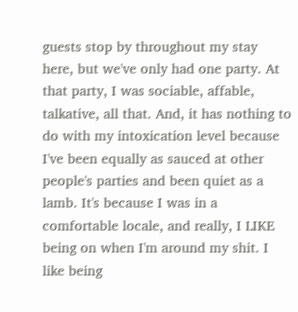guests stop by throughout my stay here, but we've only had one party. At that party, I was sociable, affable, talkative, all that. And, it has nothing to do with my intoxication level because I've been equally as sauced at other people's parties and been quiet as a lamb. It's because I was in a comfortable locale, and really, I LIKE being on when I'm around my shit. I like being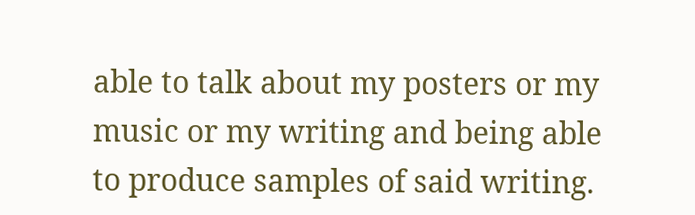able to talk about my posters or my music or my writing and being able to produce samples of said writing.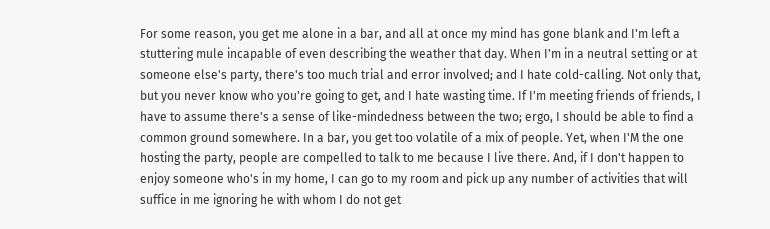For some reason, you get me alone in a bar, and all at once my mind has gone blank and I'm left a stuttering mule incapable of even describing the weather that day. When I'm in a neutral setting or at someone else's party, there's too much trial and error involved; and I hate cold-calling. Not only that, but you never know who you're going to get, and I hate wasting time. If I'm meeting friends of friends, I have to assume there's a sense of like-mindedness between the two; ergo, I should be able to find a common ground somewhere. In a bar, you get too volatile of a mix of people. Yet, when I'M the one hosting the party, people are compelled to talk to me because I live there. And, if I don't happen to enjoy someone who's in my home, I can go to my room and pick up any number of activities that will suffice in me ignoring he with whom I do not get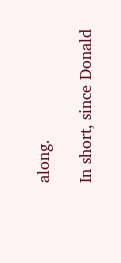along.

In short, since Donald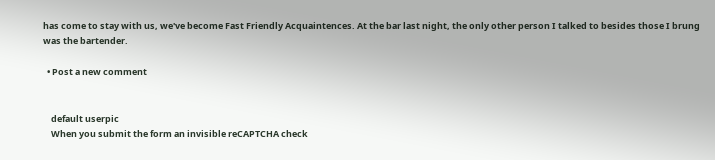has come to stay with us, we've become Fast Friendly Acquaintences. At the bar last night, the only other person I talked to besides those I brung was the bartender.

  • Post a new comment


    default userpic
    When you submit the form an invisible reCAPTCHA check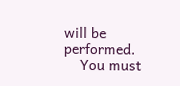will be performed.
    You must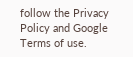follow the Privacy Policy and Google Terms of use.